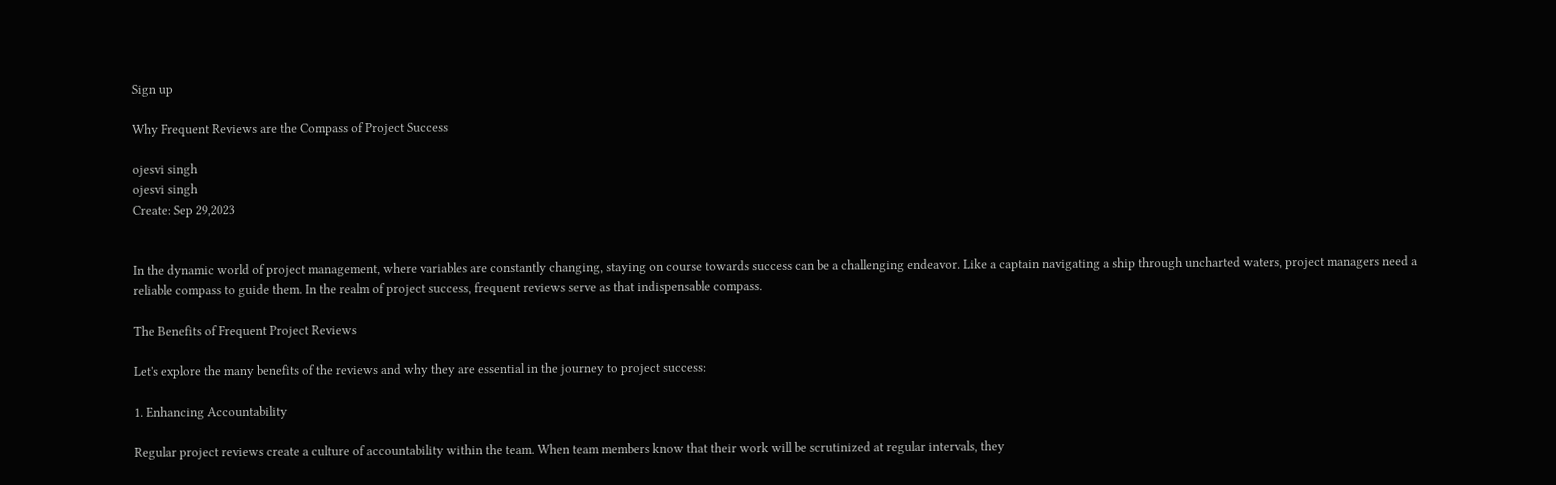Sign up

Why Frequent Reviews are the Compass of Project Success

ojesvi singh
ojesvi singh
Create: Sep 29,2023


In the dynamic world of project management, where variables are constantly changing, staying on course towards success can be a challenging endeavor. Like a captain navigating a ship through uncharted waters, project managers need a reliable compass to guide them. In the realm of project success, frequent reviews serve as that indispensable compass.

The Benefits of Frequent Project Reviews

Let's explore the many benefits of the reviews and why they are essential in the journey to project success:

1. Enhancing Accountability

Regular project reviews create a culture of accountability within the team. When team members know that their work will be scrutinized at regular intervals, they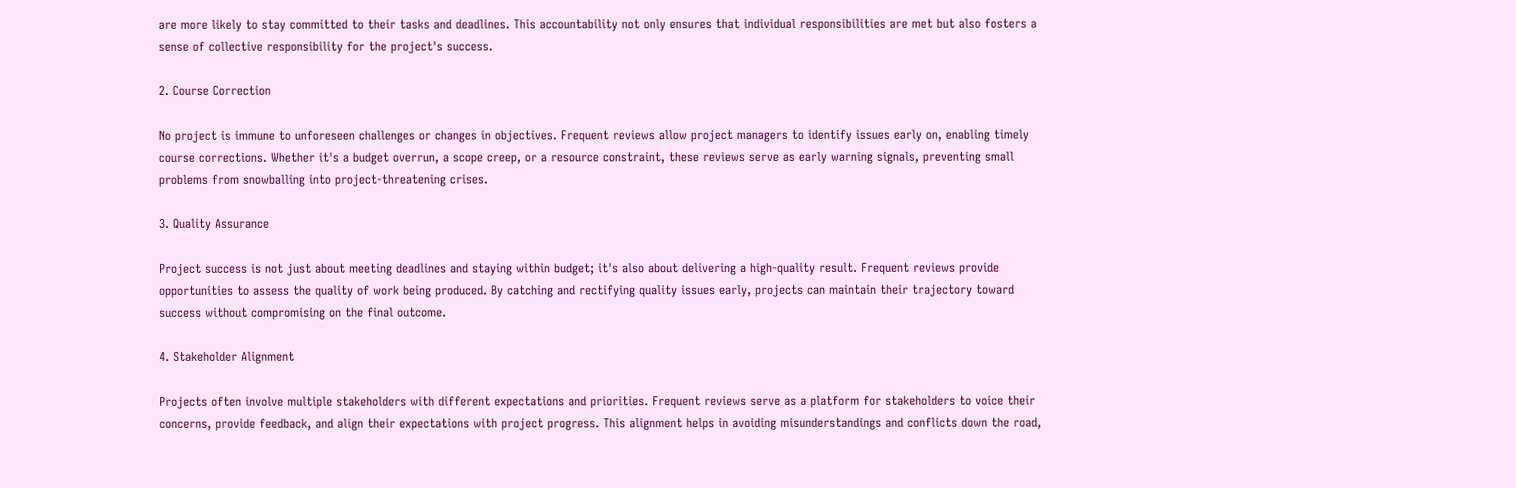are more likely to stay committed to their tasks and deadlines. This accountability not only ensures that individual responsibilities are met but also fosters a sense of collective responsibility for the project's success.

2. Course Correction

No project is immune to unforeseen challenges or changes in objectives. Frequent reviews allow project managers to identify issues early on, enabling timely course corrections. Whether it's a budget overrun, a scope creep, or a resource constraint, these reviews serve as early warning signals, preventing small problems from snowballing into project-threatening crises.

3. Quality Assurance

Project success is not just about meeting deadlines and staying within budget; it's also about delivering a high-quality result. Frequent reviews provide opportunities to assess the quality of work being produced. By catching and rectifying quality issues early, projects can maintain their trajectory toward success without compromising on the final outcome.

4. Stakeholder Alignment

Projects often involve multiple stakeholders with different expectations and priorities. Frequent reviews serve as a platform for stakeholders to voice their concerns, provide feedback, and align their expectations with project progress. This alignment helps in avoiding misunderstandings and conflicts down the road,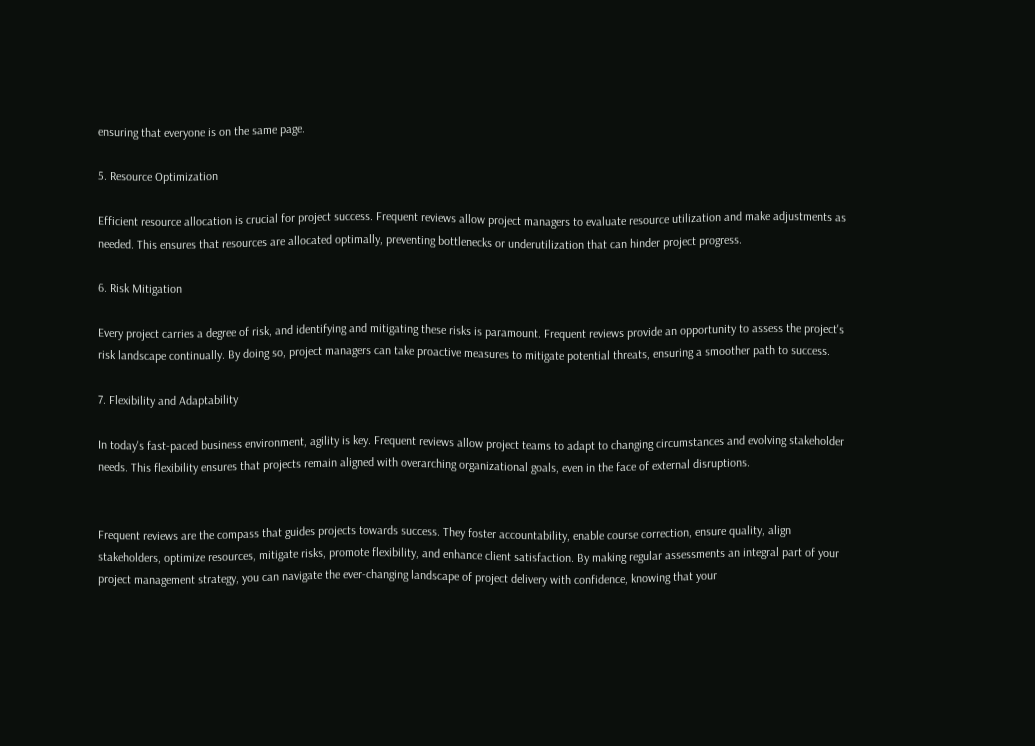ensuring that everyone is on the same page.

5. Resource Optimization

Efficient resource allocation is crucial for project success. Frequent reviews allow project managers to evaluate resource utilization and make adjustments as needed. This ensures that resources are allocated optimally, preventing bottlenecks or underutilization that can hinder project progress.

6. Risk Mitigation

Every project carries a degree of risk, and identifying and mitigating these risks is paramount. Frequent reviews provide an opportunity to assess the project's risk landscape continually. By doing so, project managers can take proactive measures to mitigate potential threats, ensuring a smoother path to success.

7. Flexibility and Adaptability

In today's fast-paced business environment, agility is key. Frequent reviews allow project teams to adapt to changing circumstances and evolving stakeholder needs. This flexibility ensures that projects remain aligned with overarching organizational goals, even in the face of external disruptions.


Frequent reviews are the compass that guides projects towards success. They foster accountability, enable course correction, ensure quality, align stakeholders, optimize resources, mitigate risks, promote flexibility, and enhance client satisfaction. By making regular assessments an integral part of your project management strategy, you can navigate the ever-changing landscape of project delivery with confidence, knowing that your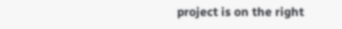project is on the right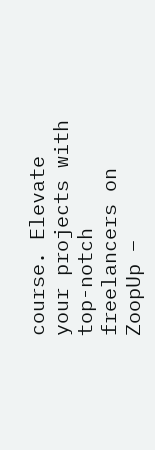course. Elevate your projects with top-notch freelancers on ZoopUp –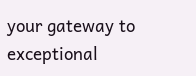your gateway to exceptional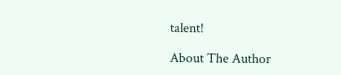talent!

About The Author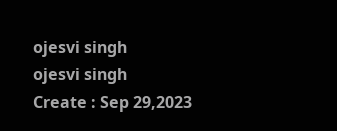ojesvi singh
ojesvi singh
Create : Sep 29,2023